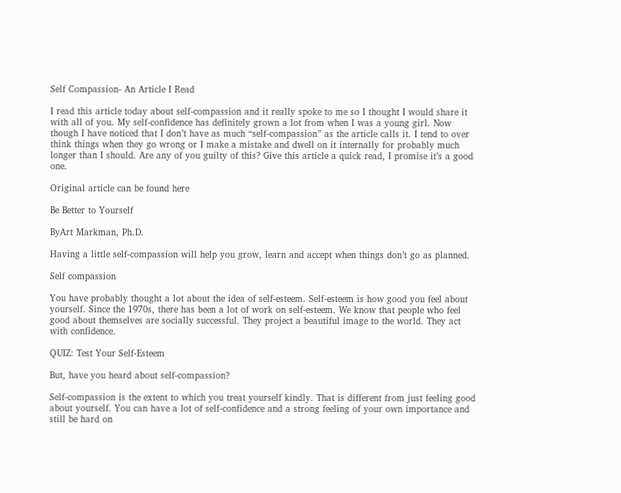Self Compassion- An Article I Read

I read this article today about self-compassion and it really spoke to me so I thought I would share it with all of you. My self-confidence has definitely grown a lot from when I was a young girl. Now though I have noticed that I don’t have as much “self-compassion” as the article calls it. I tend to over think things when they go wrong or I make a mistake and dwell on it internally for probably much longer than I should. Are any of you guilty of this? Give this article a quick read, I promise it’s a good one.

Original article can be found here

Be Better to Yourself

ByArt Markman, Ph.D.

Having a little self-compassion will help you grow, learn and accept when things don’t go as planned.

Self compassion

You have probably thought a lot about the idea of self-esteem. Self-esteem is how good you feel about yourself. Since the 1970s, there has been a lot of work on self-esteem. We know that people who feel good about themselves are socially successful. They project a beautiful image to the world. They act with confidence.

QUIZ: Test Your Self-Esteem

But, have you heard about self-compassion?

Self-compassion is the extent to which you treat yourself kindly. That is different from just feeling good about yourself. You can have a lot of self-confidence and a strong feeling of your own importance and still be hard on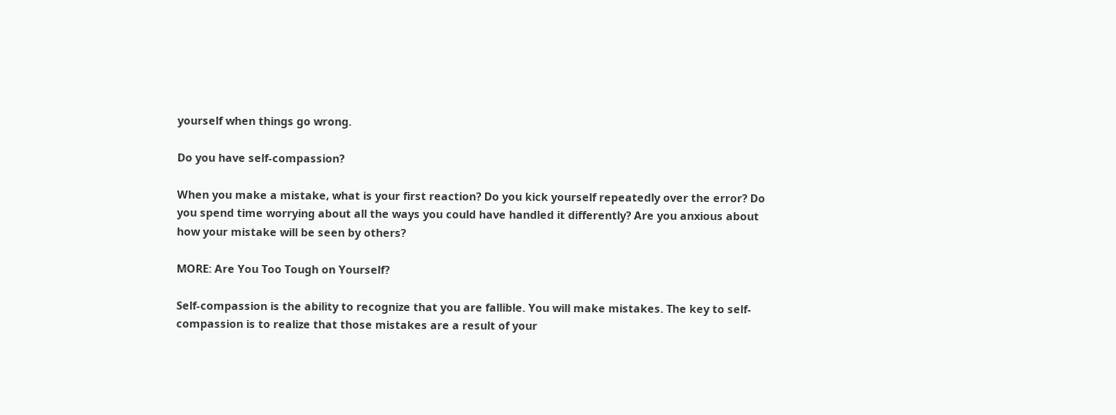yourself when things go wrong.

Do you have self-compassion?

When you make a mistake, what is your first reaction? Do you kick yourself repeatedly over the error? Do you spend time worrying about all the ways you could have handled it differently? Are you anxious about how your mistake will be seen by others?

MORE: Are You Too Tough on Yourself?

Self-compassion is the ability to recognize that you are fallible. You will make mistakes. The key to self-compassion is to realize that those mistakes are a result of your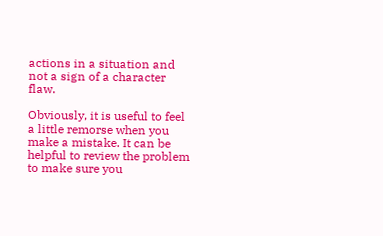actions in a situation and not a sign of a character flaw.

Obviously, it is useful to feel a little remorse when you make a mistake. It can be helpful to review the problem to make sure you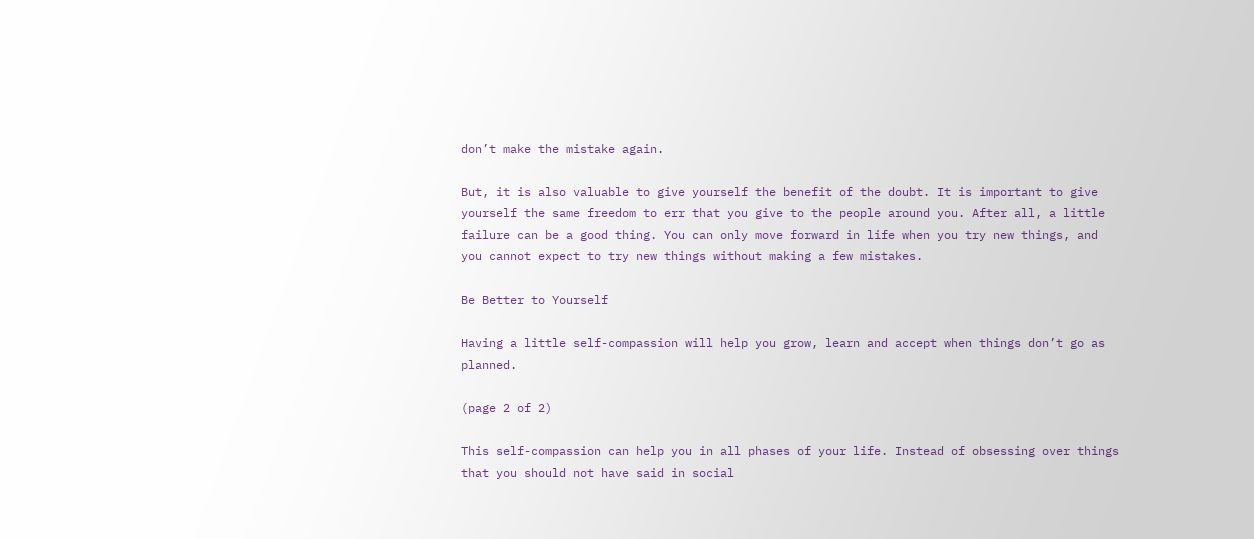don’t make the mistake again.

But, it is also valuable to give yourself the benefit of the doubt. It is important to give yourself the same freedom to err that you give to the people around you. After all, a little failure can be a good thing. You can only move forward in life when you try new things, and you cannot expect to try new things without making a few mistakes.

Be Better to Yourself

Having a little self-compassion will help you grow, learn and accept when things don’t go as planned.

(page 2 of 2)

This self-compassion can help you in all phases of your life. Instead of obsessing over things that you should not have said in social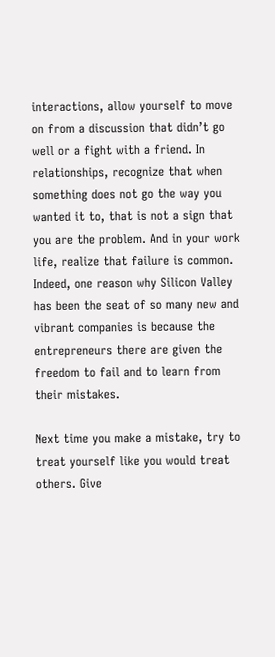interactions, allow yourself to move on from a discussion that didn’t go well or a fight with a friend. In relationships, recognize that when something does not go the way you wanted it to, that is not a sign that you are the problem. And in your work life, realize that failure is common. Indeed, one reason why Silicon Valley has been the seat of so many new and vibrant companies is because the entrepreneurs there are given the freedom to fail and to learn from their mistakes.

Next time you make a mistake, try to treat yourself like you would treat others. Give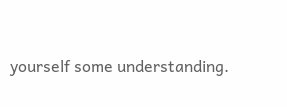yourself some understanding.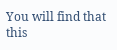You will find that this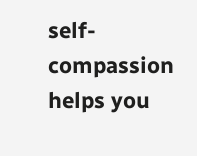self-compassion helps you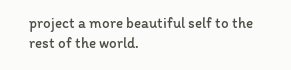project a more beautiful self to the rest of the world.